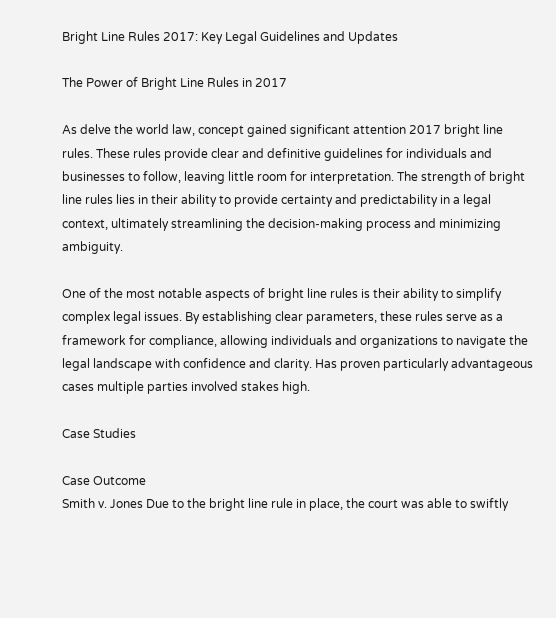Bright Line Rules 2017: Key Legal Guidelines and Updates

The Power of Bright Line Rules in 2017

As delve the world law, concept gained significant attention 2017 bright line rules. These rules provide clear and definitive guidelines for individuals and businesses to follow, leaving little room for interpretation. The strength of bright line rules lies in their ability to provide certainty and predictability in a legal context, ultimately streamlining the decision-making process and minimizing ambiguity.

One of the most notable aspects of bright line rules is their ability to simplify complex legal issues. By establishing clear parameters, these rules serve as a framework for compliance, allowing individuals and organizations to navigate the legal landscape with confidence and clarity. Has proven particularly advantageous cases multiple parties involved stakes high.

Case Studies

Case Outcome
Smith v. Jones Due to the bright line rule in place, the court was able to swiftly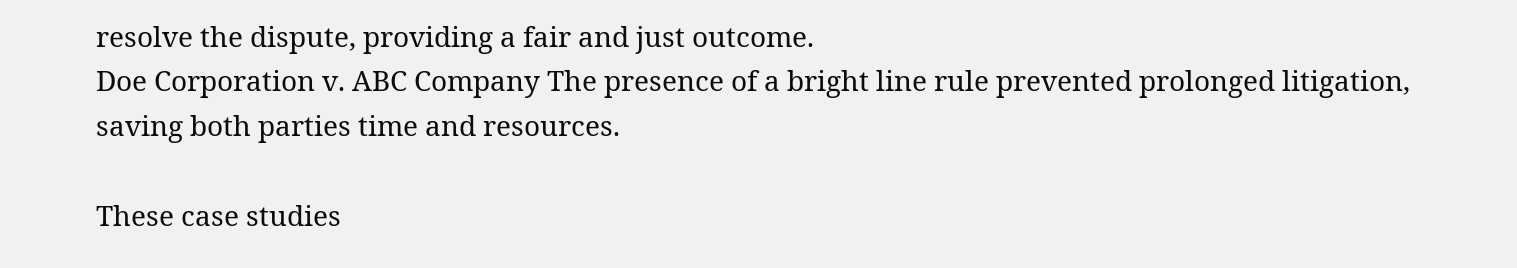resolve the dispute, providing a fair and just outcome.
Doe Corporation v. ABC Company The presence of a bright line rule prevented prolonged litigation, saving both parties time and resources.

These case studies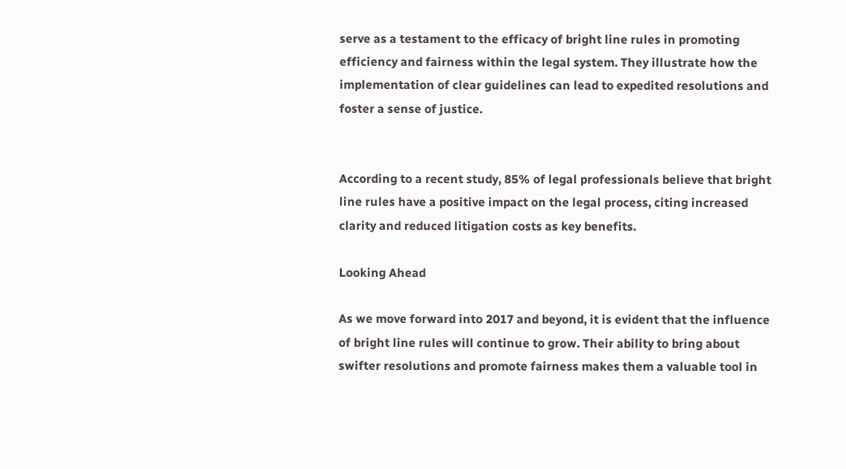serve as a testament to the efficacy of bright line rules in promoting efficiency and fairness within the legal system. They illustrate how the implementation of clear guidelines can lead to expedited resolutions and foster a sense of justice.


According to a recent study, 85% of legal professionals believe that bright line rules have a positive impact on the legal process, citing increased clarity and reduced litigation costs as key benefits.

Looking Ahead

As we move forward into 2017 and beyond, it is evident that the influence of bright line rules will continue to grow. Their ability to bring about swifter resolutions and promote fairness makes them a valuable tool in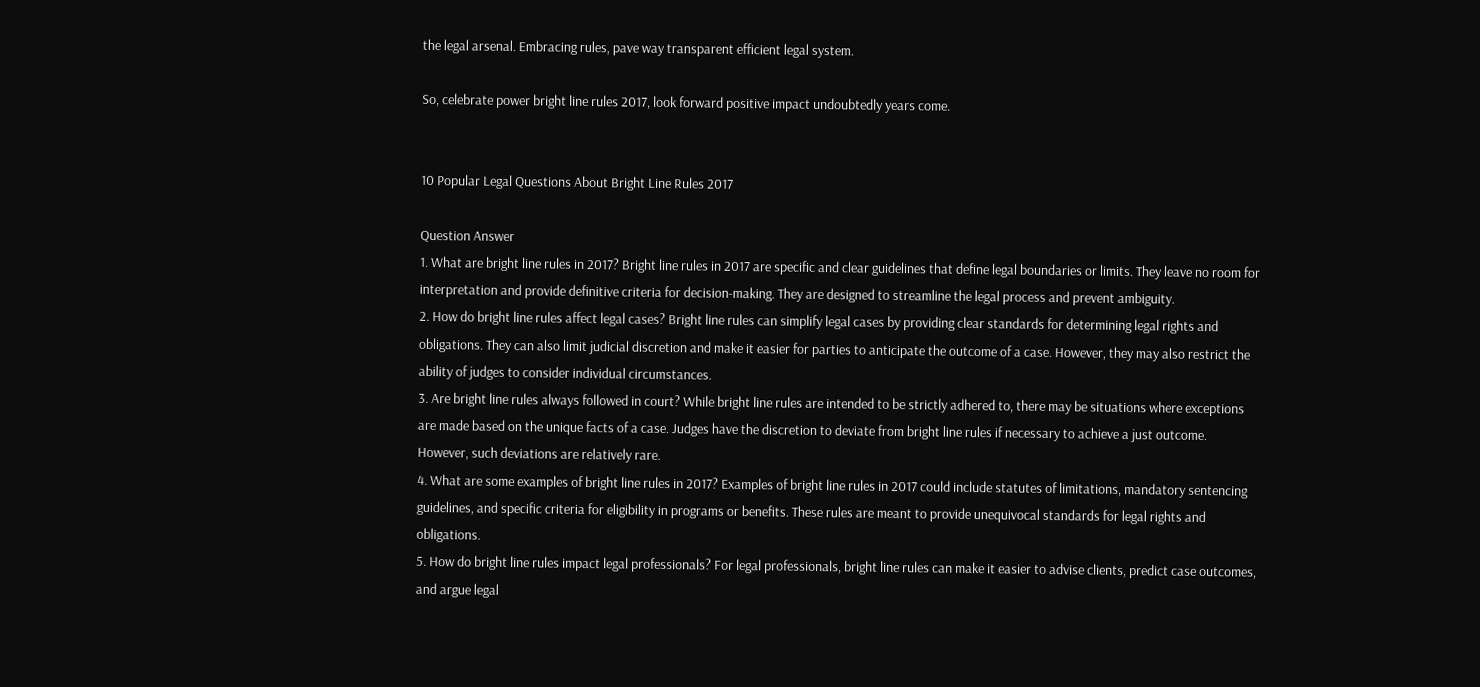the legal arsenal. Embracing rules, pave way transparent efficient legal system.

So, celebrate power bright line rules 2017, look forward positive impact undoubtedly years come.


10 Popular Legal Questions About Bright Line Rules 2017

Question Answer
1. What are bright line rules in 2017? Bright line rules in 2017 are specific and clear guidelines that define legal boundaries or limits. They leave no room for interpretation and provide definitive criteria for decision-making. They are designed to streamline the legal process and prevent ambiguity.
2. How do bright line rules affect legal cases? Bright line rules can simplify legal cases by providing clear standards for determining legal rights and obligations. They can also limit judicial discretion and make it easier for parties to anticipate the outcome of a case. However, they may also restrict the ability of judges to consider individual circumstances.
3. Are bright line rules always followed in court? While bright line rules are intended to be strictly adhered to, there may be situations where exceptions are made based on the unique facts of a case. Judges have the discretion to deviate from bright line rules if necessary to achieve a just outcome. However, such deviations are relatively rare.
4. What are some examples of bright line rules in 2017? Examples of bright line rules in 2017 could include statutes of limitations, mandatory sentencing guidelines, and specific criteria for eligibility in programs or benefits. These rules are meant to provide unequivocal standards for legal rights and obligations.
5. How do bright line rules impact legal professionals? For legal professionals, bright line rules can make it easier to advise clients, predict case outcomes, and argue legal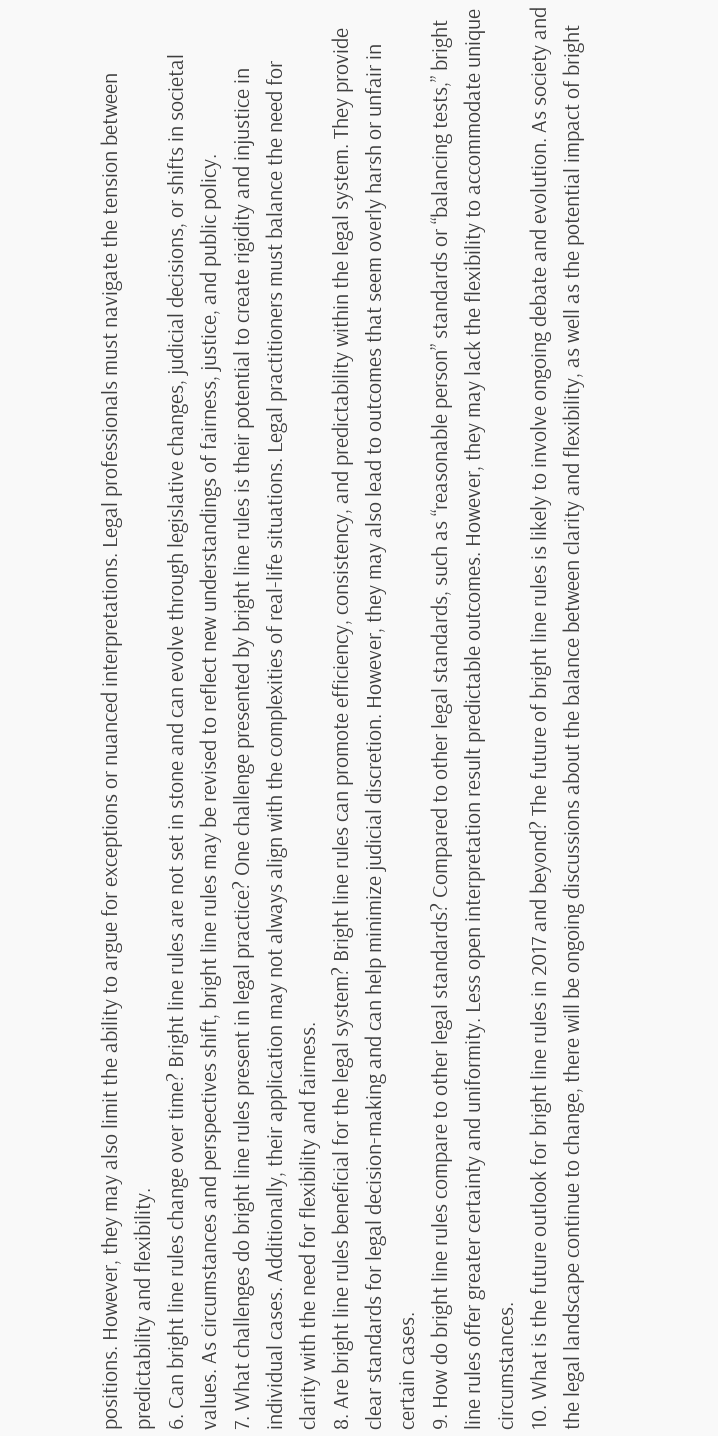positions. However, they may also limit the ability to argue for exceptions or nuanced interpretations. Legal professionals must navigate the tension between predictability and flexibility.
6. Can bright line rules change over time? Bright line rules are not set in stone and can evolve through legislative changes, judicial decisions, or shifts in societal values. As circumstances and perspectives shift, bright line rules may be revised to reflect new understandings of fairness, justice, and public policy.
7. What challenges do bright line rules present in legal practice? One challenge presented by bright line rules is their potential to create rigidity and injustice in individual cases. Additionally, their application may not always align with the complexities of real-life situations. Legal practitioners must balance the need for clarity with the need for flexibility and fairness.
8. Are bright line rules beneficial for the legal system? Bright line rules can promote efficiency, consistency, and predictability within the legal system. They provide clear standards for legal decision-making and can help minimize judicial discretion. However, they may also lead to outcomes that seem overly harsh or unfair in certain cases.
9. How do bright line rules compare to other legal standards? Compared to other legal standards, such as “reasonable person” standards or “balancing tests,” bright line rules offer greater certainty and uniformity. Less open interpretation result predictable outcomes. However, they may lack the flexibility to accommodate unique circumstances.
10. What is the future outlook for bright line rules in 2017 and beyond? The future of bright line rules is likely to involve ongoing debate and evolution. As society and the legal landscape continue to change, there will be ongoing discussions about the balance between clarity and flexibility, as well as the potential impact of bright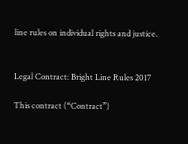line rules on individual rights and justice.


Legal Contract: Bright Line Rules 2017

This contract (“Contract”)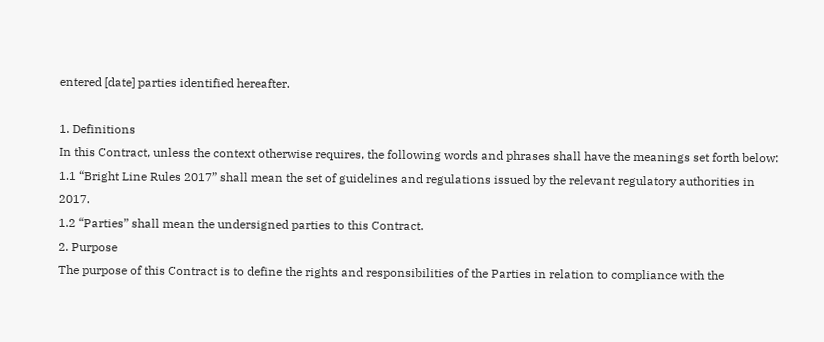entered [date] parties identified hereafter.

1. Definitions
In this Contract, unless the context otherwise requires, the following words and phrases shall have the meanings set forth below:
1.1 “Bright Line Rules 2017” shall mean the set of guidelines and regulations issued by the relevant regulatory authorities in 2017.
1.2 “Parties” shall mean the undersigned parties to this Contract.
2. Purpose
The purpose of this Contract is to define the rights and responsibilities of the Parties in relation to compliance with the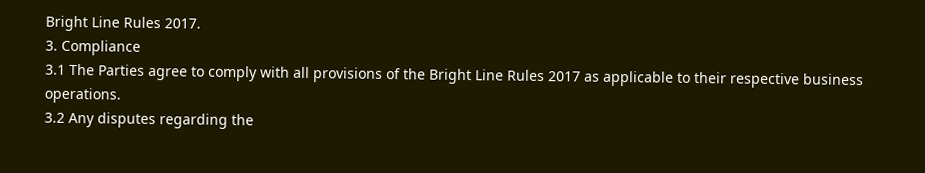Bright Line Rules 2017.
3. Compliance
3.1 The Parties agree to comply with all provisions of the Bright Line Rules 2017 as applicable to their respective business operations.
3.2 Any disputes regarding the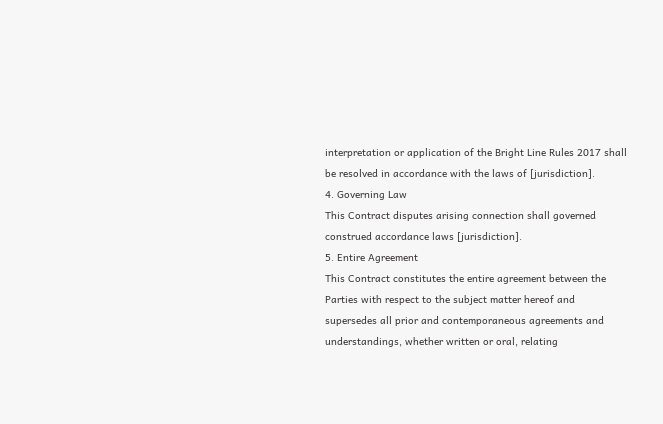interpretation or application of the Bright Line Rules 2017 shall be resolved in accordance with the laws of [jurisdiction].
4. Governing Law
This Contract disputes arising connection shall governed construed accordance laws [jurisdiction].
5. Entire Agreement
This Contract constitutes the entire agreement between the Parties with respect to the subject matter hereof and supersedes all prior and contemporaneous agreements and understandings, whether written or oral, relating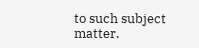to such subject matter.